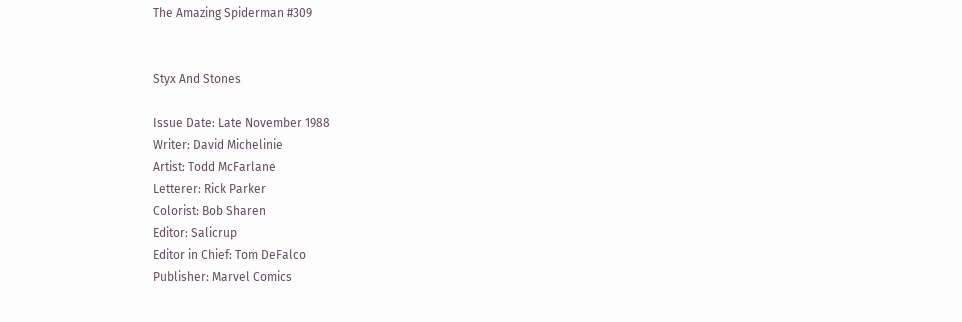The Amazing Spiderman #309


Styx And Stones

Issue Date: Late November 1988
Writer: David Michelinie
Artist: Todd McFarlane
Letterer: Rick Parker
Colorist: Bob Sharen
Editor: Salicrup
Editor in Chief: Tom DeFalco
Publisher: Marvel Comics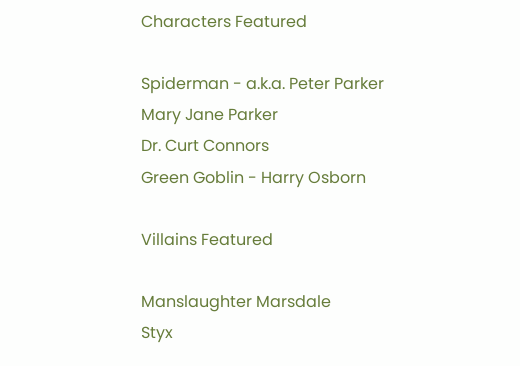Characters Featured

Spiderman - a.k.a. Peter Parker
Mary Jane Parker
Dr. Curt Connors
Green Goblin - Harry Osborn

Villains Featured

Manslaughter Marsdale
Styx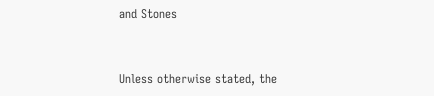and Stones



Unless otherwise stated, the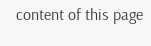content of this page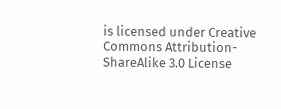is licensed under Creative Commons Attribution-ShareAlike 3.0 License